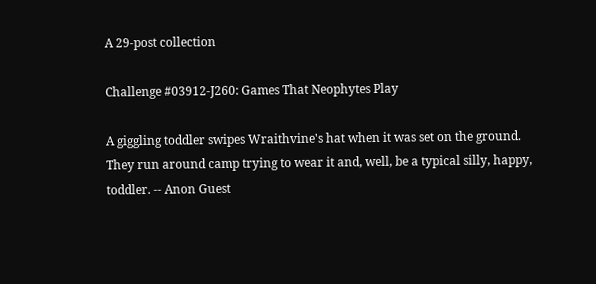A 29-post collection

Challenge #03912-J260: Games That Neophytes Play

A giggling toddler swipes Wraithvine's hat when it was set on the ground. They run around camp trying to wear it and, well, be a typical silly, happy, toddler. -- Anon Guest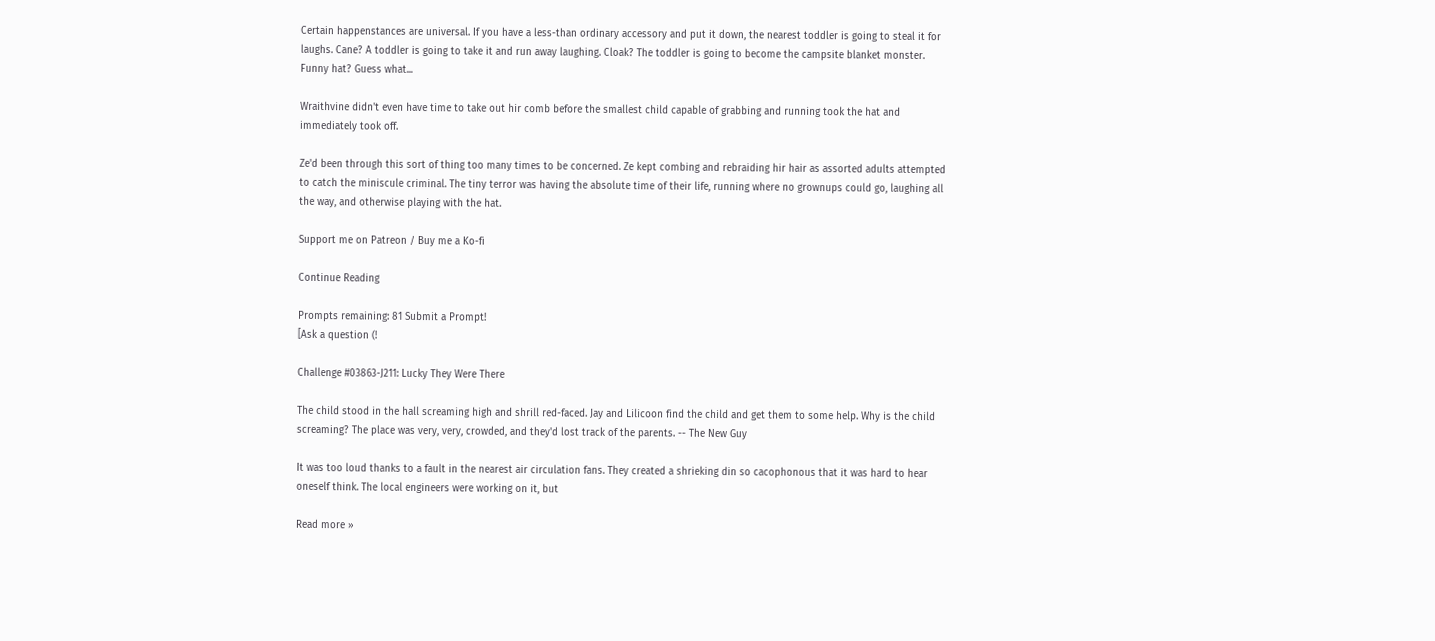Certain happenstances are universal. If you have a less-than ordinary accessory and put it down, the nearest toddler is going to steal it for laughs. Cane? A toddler is going to take it and run away laughing. Cloak? The toddler is going to become the campsite blanket monster. Funny hat? Guess what...

Wraithvine didn't even have time to take out hir comb before the smallest child capable of grabbing and running took the hat and immediately took off.

Ze'd been through this sort of thing too many times to be concerned. Ze kept combing and rebraiding hir hair as assorted adults attempted to catch the miniscule criminal. The tiny terror was having the absolute time of their life, running where no grownups could go, laughing all the way, and otherwise playing with the hat.

Support me on Patreon / Buy me a Ko-fi

Continue Reading

Prompts remaining: 81 Submit a Prompt!
[Ask a question (!

Challenge #03863-J211: Lucky They Were There

The child stood in the hall screaming high and shrill red-faced. Jay and Lilicoon find the child and get them to some help. Why is the child screaming? The place was very, very, crowded, and they'd lost track of the parents. -- The New Guy

It was too loud thanks to a fault in the nearest air circulation fans. They created a shrieking din so cacophonous that it was hard to hear oneself think. The local engineers were working on it, but

Read more »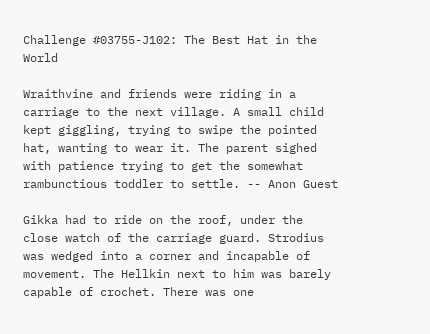Challenge #03755-J102: The Best Hat in the World

Wraithvine and friends were riding in a carriage to the next village. A small child kept giggling, trying to swipe the pointed hat, wanting to wear it. The parent sighed with patience trying to get the somewhat rambunctious toddler to settle. -- Anon Guest

Gikka had to ride on the roof, under the close watch of the carriage guard. Strodius was wedged into a corner and incapable of movement. The Hellkin next to him was barely capable of crochet. There was one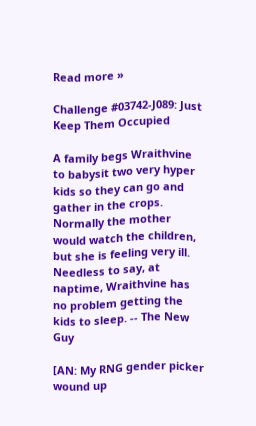Read more »

Challenge #03742-J089: Just Keep Them Occupied

A family begs Wraithvine to babysit two very hyper kids so they can go and gather in the crops. Normally the mother would watch the children, but she is feeling very ill. Needless to say, at naptime, Wraithvine has no problem getting the kids to sleep. -- The New Guy

[AN: My RNG gender picker wound up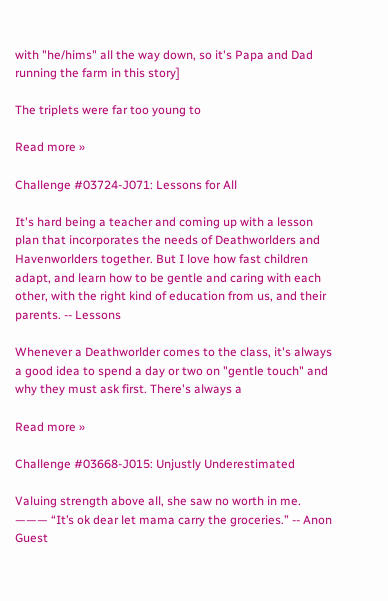with "he/hims" all the way down, so it's Papa and Dad running the farm in this story]

The triplets were far too young to

Read more »

Challenge #03724-J071: Lessons for All

It's hard being a teacher and coming up with a lesson plan that incorporates the needs of Deathworlders and Havenworlders together. But I love how fast children adapt, and learn how to be gentle and caring with each other, with the right kind of education from us, and their parents. -- Lessons

Whenever a Deathworlder comes to the class, it's always a good idea to spend a day or two on "gentle touch" and why they must ask first. There's always a

Read more »

Challenge #03668-J015: Unjustly Underestimated

Valuing strength above all, she saw no worth in me. ——— “It’s ok dear let mama carry the groceries.” -- Anon Guest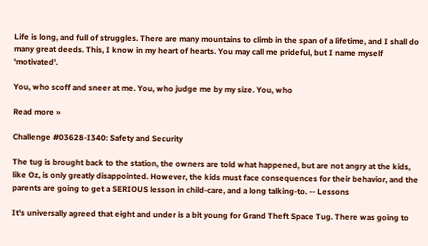Life is long, and full of struggles. There are many mountains to climb in the span of a lifetime, and I shall do many great deeds. This, I know in my heart of hearts. You may call me prideful, but I name myself 'motivated'.

You, who scoff and sneer at me. You, who judge me by my size. You, who

Read more »

Challenge #03628-I340: Safety and Security

The tug is brought back to the station, the owners are told what happened, but are not angry at the kids, like Oz, is only greatly disappointed. However, the kids must face consequences for their behavior, and the parents are going to get a SERIOUS lesson in child-care, and a long talking-to. -- Lessons

It's universally agreed that eight and under is a bit young for Grand Theft Space Tug. There was going to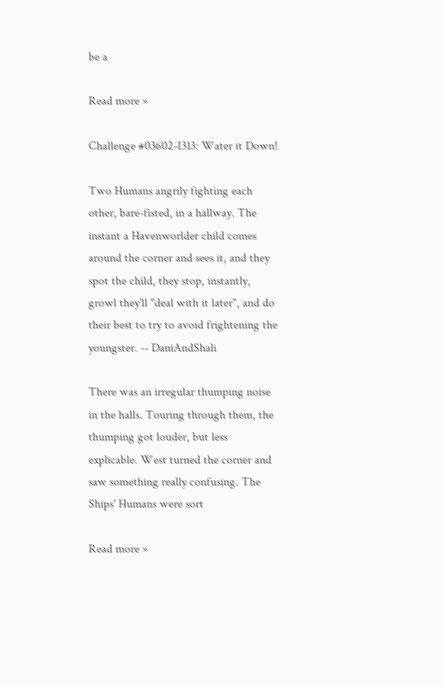be a

Read more »

Challenge #03602-I313: Water it Down!

Two Humans angrily fighting each other, bare-fisted, in a hallway. The instant a Havenworlder child comes around the corner and sees it, and they spot the child, they stop, instantly, growl they'll "deal with it later", and do their best to try to avoid frightening the youngster. -- DaniAndShali

There was an irregular thumping noise in the halls. Touring through them, the thumping got louder, but less explicable. West turned the corner and saw something really confusing. The Ships' Humans were sort

Read more »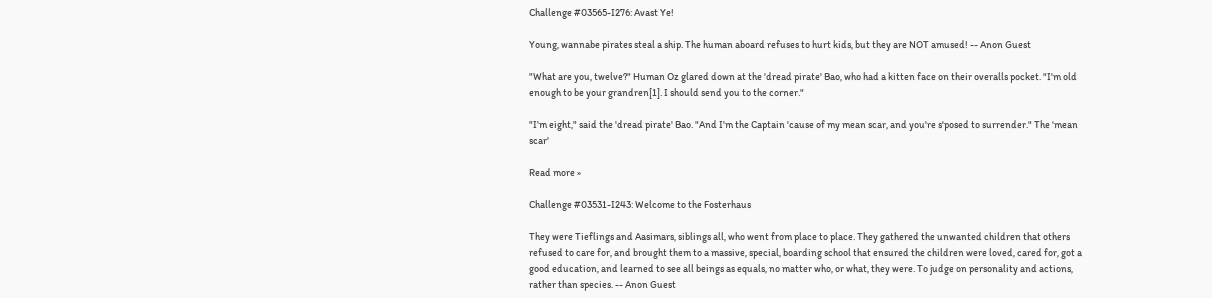Challenge #03565-I276: Avast Ye!

Young, wannabe pirates steal a ship. The human aboard refuses to hurt kids, but they are NOT amused! -- Anon Guest

"What are you, twelve?" Human Oz glared down at the 'dread pirate' Bao, who had a kitten face on their overalls pocket. "I'm old enough to be your grandren[1]. I should send you to the corner."

"I'm eight," said the 'dread pirate' Bao. "And I'm the Captain 'cause of my mean scar, and you're s'posed to surrender." The 'mean scar'

Read more »

Challenge #03531-I243: Welcome to the Fosterhaus

They were Tieflings and Aasimars, siblings all, who went from place to place. They gathered the unwanted children that others refused to care for, and brought them to a massive, special, boarding school that ensured the children were loved, cared for, got a good education, and learned to see all beings as equals, no matter who, or what, they were. To judge on personality and actions, rather than species. -- Anon Guest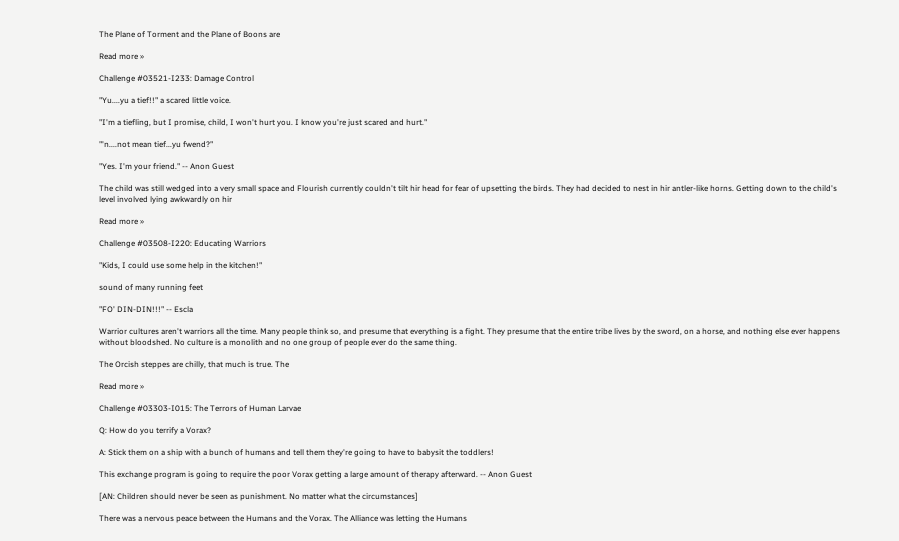The Plane of Torment and the Plane of Boons are

Read more »

Challenge #03521-I233: Damage Control

"Yu....yu a tief!!" a scared little voice.

"I'm a tiefling, but I promise, child, I won't hurt you. I know you're just scared and hurt."

"'n....not mean tief...yu fwend?"

"Yes. I'm your friend." -- Anon Guest

The child was still wedged into a very small space and Flourish currently couldn't tilt hir head for fear of upsetting the birds. They had decided to nest in hir antler-like horns. Getting down to the child's level involved lying awkwardly on hir

Read more »

Challenge #03508-I220: Educating Warriors

"Kids, I could use some help in the kitchen!"

sound of many running feet

"FO' DIN-DIN!!!" -- Escla

Warrior cultures aren't warriors all the time. Many people think so, and presume that everything is a fight. They presume that the entire tribe lives by the sword, on a horse, and nothing else ever happens without bloodshed. No culture is a monolith and no one group of people ever do the same thing.

The Orcish steppes are chilly, that much is true. The

Read more »

Challenge #03303-I015: The Terrors of Human Larvae

Q: How do you terrify a Vorax?

A: Stick them on a ship with a bunch of humans and tell them they're going to have to babysit the toddlers!

This exchange program is going to require the poor Vorax getting a large amount of therapy afterward. -- Anon Guest

[AN: Children should never be seen as punishment. No matter what the circumstances]

There was a nervous peace between the Humans and the Vorax. The Alliance was letting the Humans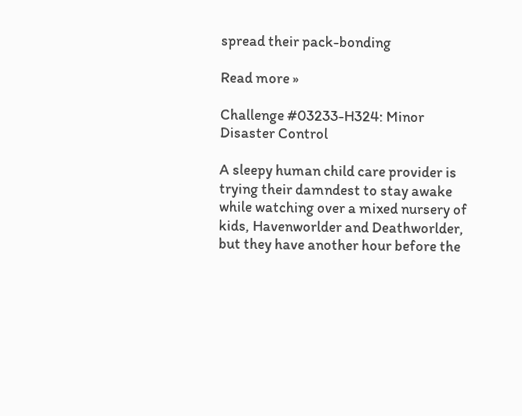spread their pack-bonding

Read more »

Challenge #03233-H324: Minor Disaster Control

A sleepy human child care provider is trying their damndest to stay awake while watching over a mixed nursery of kids, Havenworlder and Deathworlder, but they have another hour before the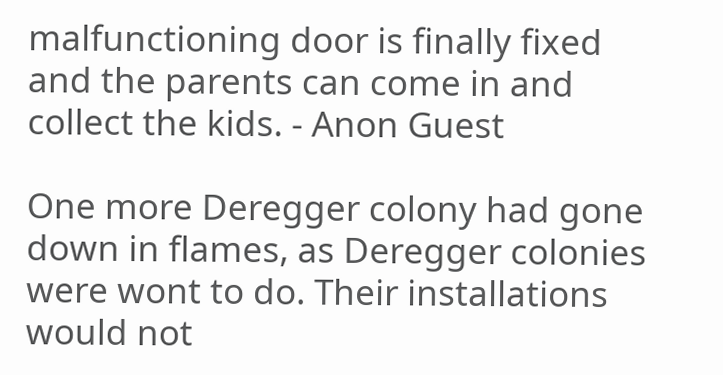malfunctioning door is finally fixed and the parents can come in and collect the kids. - Anon Guest

One more Deregger colony had gone down in flames, as Deregger colonies were wont to do. Their installations would not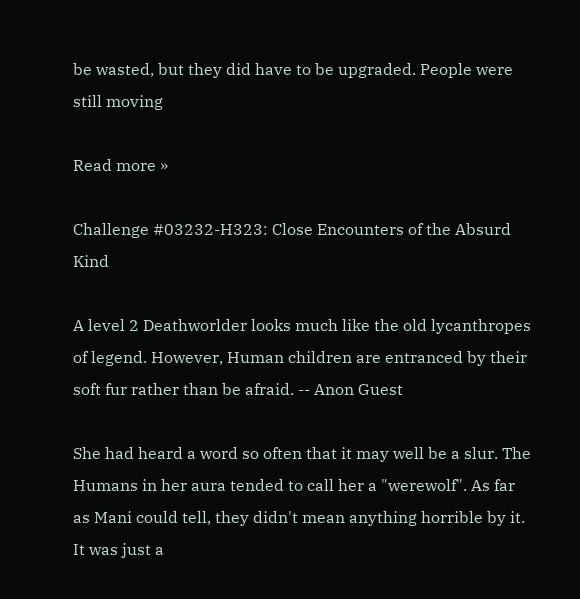be wasted, but they did have to be upgraded. People were still moving

Read more »

Challenge #03232-H323: Close Encounters of the Absurd Kind

A level 2 Deathworlder looks much like the old lycanthropes of legend. However, Human children are entranced by their soft fur rather than be afraid. -- Anon Guest

She had heard a word so often that it may well be a slur. The Humans in her aura tended to call her a "werewolf". As far as Mani could tell, they didn't mean anything horrible by it. It was just a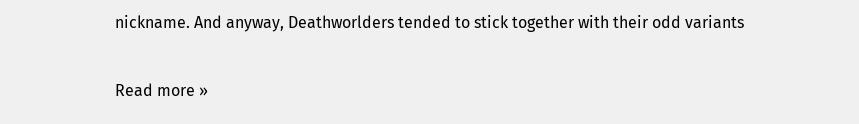nickname. And anyway, Deathworlders tended to stick together with their odd variants

Read more »